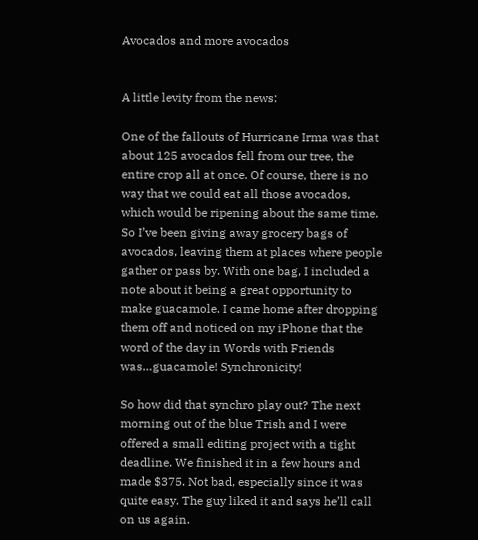Avocados and more avocados


A little levity from the news:

One of the fallouts of Hurricane Irma was that about 125 avocados fell from our tree, the entire crop all at once. Of course, there is no way that we could eat all those avocados, which would be ripening about the same time. So I’ve been giving away grocery bags of avocados, leaving them at places where people gather or pass by. With one bag, I included a note about it being a great opportunity to make guacamole. I came home after dropping them off and noticed on my iPhone that the word of the day in Words with Friends was…guacamole! Synchronicity!

So how did that synchro play out? The next morning out of the blue Trish and I were offered a small editing project with a tight deadline. We finished it in a few hours and made $375. Not bad, especially since it was quite easy. The guy liked it and says he’ll call on us again.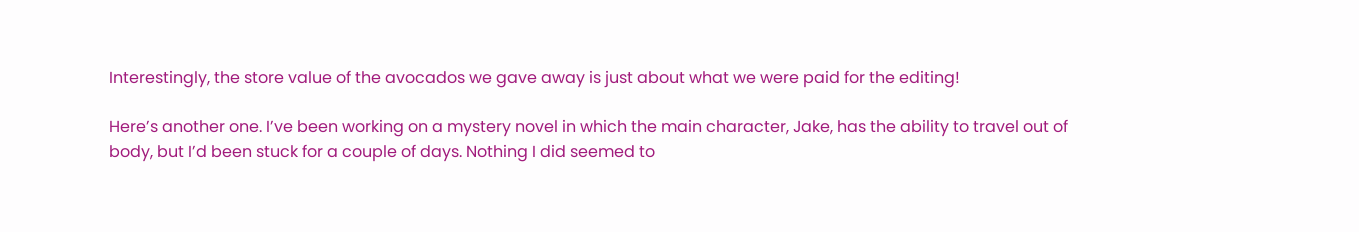Interestingly, the store value of the avocados we gave away is just about what we were paid for the editing!

Here’s another one. I’ve been working on a mystery novel in which the main character, Jake, has the ability to travel out of body, but I’d been stuck for a couple of days. Nothing I did seemed to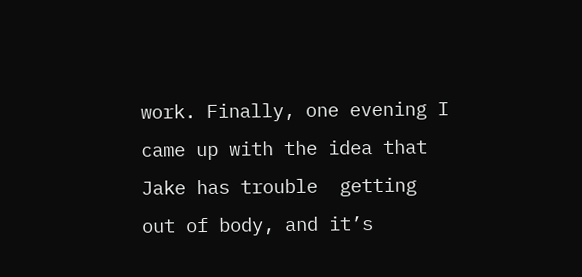work. Finally, one evening I came up with the idea that Jake has trouble  getting out of body, and it’s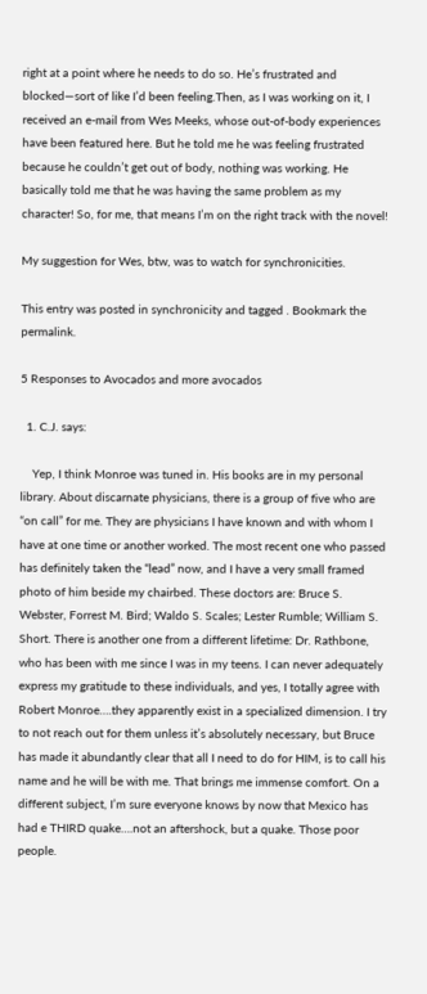right at a point where he needs to do so. He’s frustrated and blocked—sort of like I’d been feeling.Then, as I was working on it, I received an e-mail from Wes Meeks, whose out-of-body experiences have been featured here. But he told me he was feeling frustrated because he couldn’t get out of body, nothing was working. He basically told me that he was having the same problem as my character! So, for me, that means I’m on the right track with the novel!

My suggestion for Wes, btw, was to watch for synchronicities.

This entry was posted in synchronicity and tagged . Bookmark the permalink.

5 Responses to Avocados and more avocados

  1. C.J. says:

    Yep, I think Monroe was tuned in. His books are in my personal library. About discarnate physicians, there is a group of five who are “on call” for me. They are physicians I have known and with whom I have at one time or another worked. The most recent one who passed has definitely taken the “lead” now, and I have a very small framed photo of him beside my chairbed. These doctors are: Bruce S. Webster, Forrest M. Bird; Waldo S. Scales; Lester Rumble; William S. Short. There is another one from a different lifetime: Dr. Rathbone, who has been with me since I was in my teens. I can never adequately express my gratitude to these individuals, and yes, I totally agree with Robert Monroe….they apparently exist in a specialized dimension. I try to not reach out for them unless it’s absolutely necessary, but Bruce has made it abundantly clear that all I need to do for HIM, is to call his name and he will be with me. That brings me immense comfort. On a different subject, I’m sure everyone knows by now that Mexico has had e THIRD quake….not an aftershock, but a quake. Those poor people.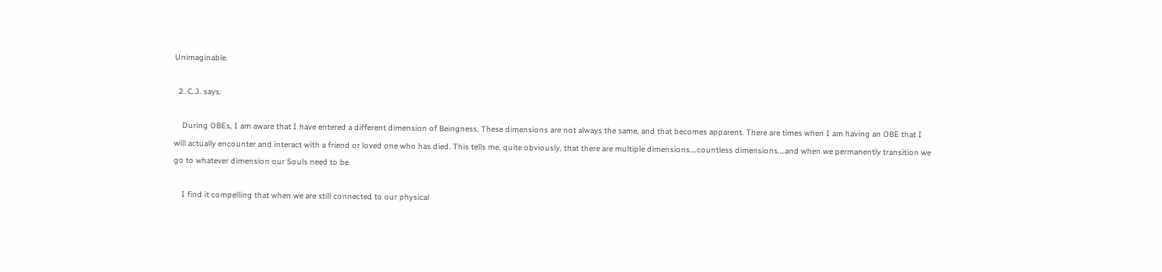Unimaginable.

  2. C.J. says:

    During OBEs, I am aware that I have entered a different dimension of Beingness. These dimensions are not always the same, and that becomes apparent. There are times when I am having an OBE that I will actually encounter and interact with a friend or loved one who has died. This tells me, quite obviously, that there are multiple dimensions….countless dimensions….and when we permanently transition we go to whatever dimension our Souls need to be.

    I find it compelling that when we are still connected to our physical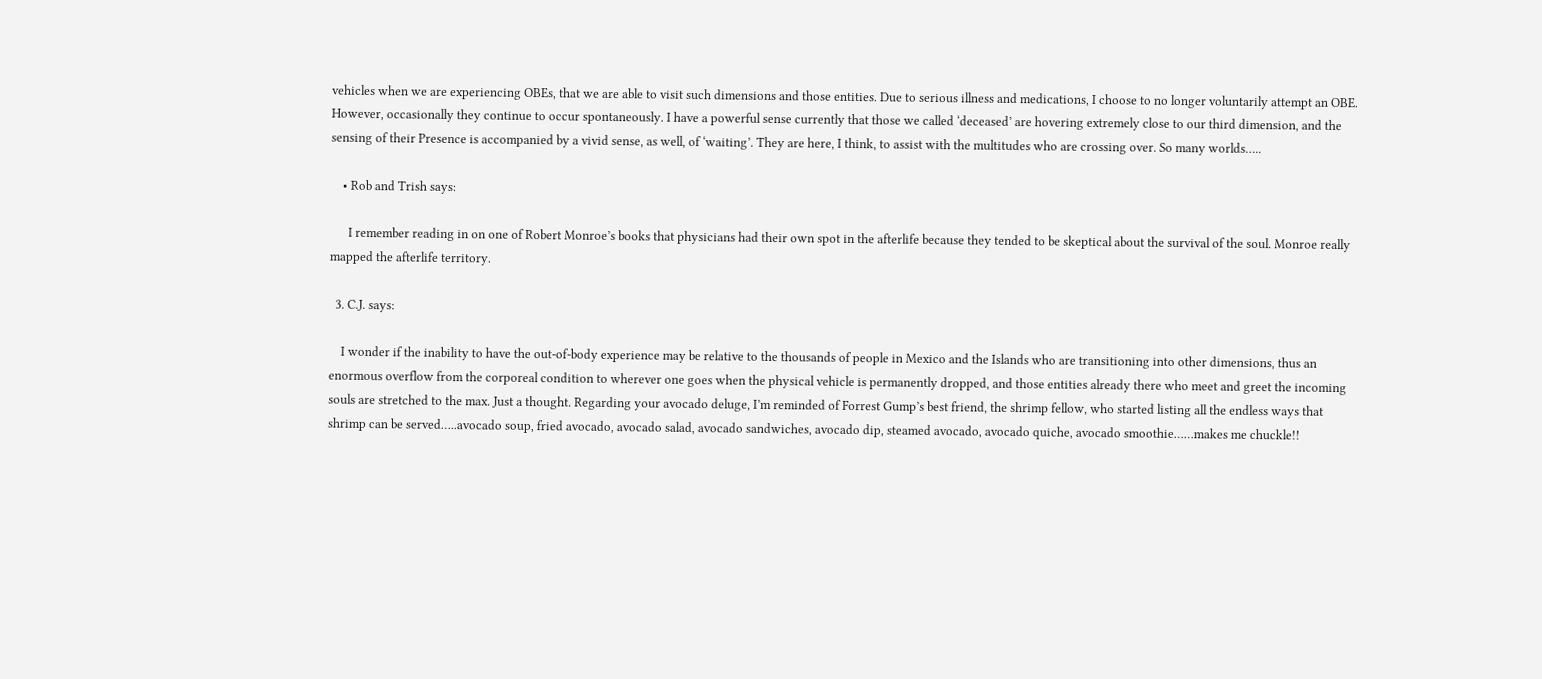vehicles when we are experiencing OBEs, that we are able to visit such dimensions and those entities. Due to serious illness and medications, I choose to no longer voluntarily attempt an OBE. However, occasionally they continue to occur spontaneously. I have a powerful sense currently that those we called ‘deceased’ are hovering extremely close to our third dimension, and the sensing of their Presence is accompanied by a vivid sense, as well, of ‘waiting’. They are here, I think, to assist with the multitudes who are crossing over. So many worlds…..

    • Rob and Trish says:

      I remember reading in on one of Robert Monroe’s books that physicians had their own spot in the afterlife because they tended to be skeptical about the survival of the soul. Monroe really mapped the afterlife territory.

  3. C.J. says:

    I wonder if the inability to have the out-of-body experience may be relative to the thousands of people in Mexico and the Islands who are transitioning into other dimensions, thus an enormous overflow from the corporeal condition to wherever one goes when the physical vehicle is permanently dropped, and those entities already there who meet and greet the incoming souls are stretched to the max. Just a thought. Regarding your avocado deluge, I’m reminded of Forrest Gump’s best friend, the shrimp fellow, who started listing all the endless ways that shrimp can be served…..avocado soup, fried avocado, avocado salad, avocado sandwiches, avocado dip, steamed avocado, avocado quiche, avocado smoothie……makes me chuckle!!